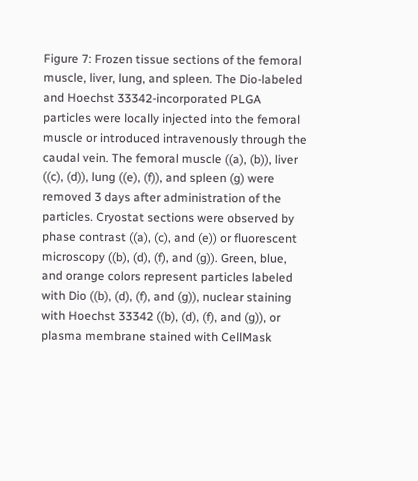Figure 7: Frozen tissue sections of the femoral muscle, liver, lung, and spleen. The Dio-labeled and Hoechst 33342-incorporated PLGA particles were locally injected into the femoral muscle or introduced intravenously through the caudal vein. The femoral muscle ((a), (b)), liver ((c), (d)), lung ((e), (f)), and spleen (g) were removed 3 days after administration of the particles. Cryostat sections were observed by phase contrast ((a), (c), and (e)) or fluorescent microscopy ((b), (d), (f), and (g)). Green, blue, and orange colors represent particles labeled with Dio ((b), (d), (f), and (g)), nuclear staining with Hoechst 33342 ((b), (d), (f), and (g)), or plasma membrane stained with CellMask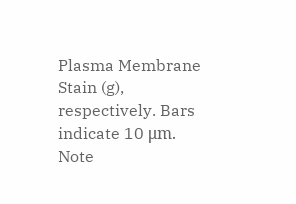Plasma Membrane Stain (g), respectively. Bars indicate 10 μm. Note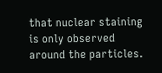that nuclear staining is only observed around the particles.